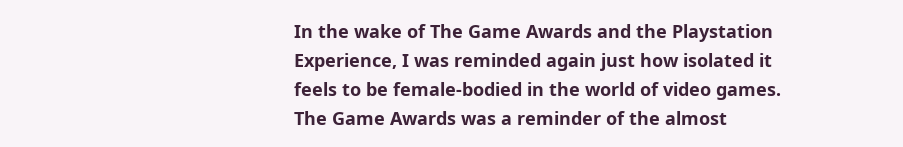In the wake of The Game Awards and the Playstation Experience, I was reminded again just how isolated it feels to be female-bodied in the world of video games. The Game Awards was a reminder of the almost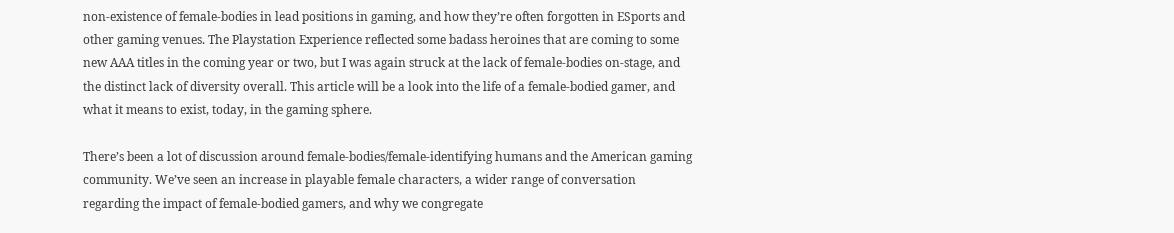non-existence of female-bodies in lead positions in gaming, and how they’re often forgotten in ESports and other gaming venues. The Playstation Experience reflected some badass heroines that are coming to some new AAA titles in the coming year or two, but I was again struck at the lack of female-bodies on-stage, and the distinct lack of diversity overall. This article will be a look into the life of a female-bodied gamer, and what it means to exist, today, in the gaming sphere.

There’s been a lot of discussion around female-bodies/female-identifying humans and the American gaming community. We’ve seen an increase in playable female characters, a wider range of conversation regarding the impact of female-bodied gamers, and why we congregate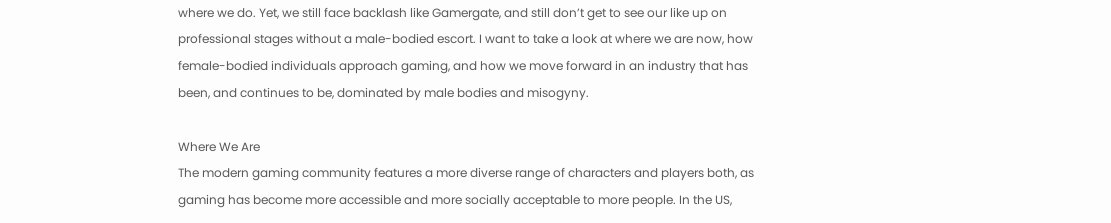where we do. Yet, we still face backlash like Gamergate, and still don’t get to see our like up on professional stages without a male-bodied escort. I want to take a look at where we are now, how female-bodied individuals approach gaming, and how we move forward in an industry that has been, and continues to be, dominated by male bodies and misogyny.

Where We Are
The modern gaming community features a more diverse range of characters and players both, as gaming has become more accessible and more socially acceptable to more people. In the US,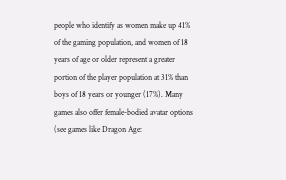people who identify as women make up 41% of the gaming population, and women of 18 years of age or older represent a greater portion of the player population at 31% than boys of 18 years or younger (17%). Many games also offer female-bodied avatar options (see games like Dragon Age: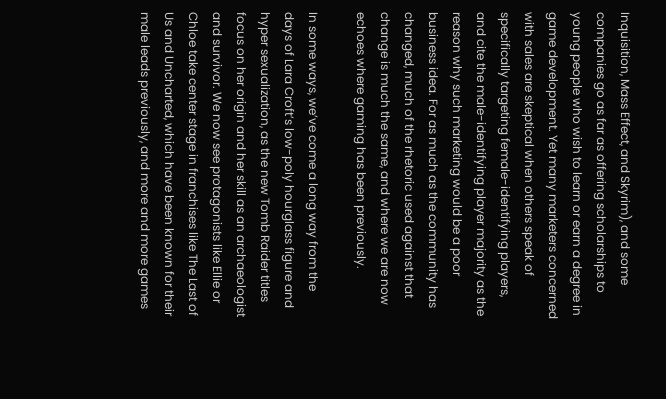Inquisition, Mass Effect, and Skyrim), and some companies go as far as offering scholarships to young people who wish to learn or earn a degree in game development. Yet many marketers concerned with sales are skeptical when others speak of specifically targeting female-identifying players, and cite the male-identifying player majority as the reason why such marketing would be a poor business idea. For as much as the community has changed, much of the rhetoric used against that change is much the same, and where we are now echoes where gaming has been previously.

In some ways, we’ve come a long way from the days of Lara Croft’s low-poly hourglass figure and hyper sexualization, as the new Tomb Raider titles focus on her origin and her skill as an archaeologist and survivor. We now see protagonists like Ellie or Chloe take center stage in franchises like The Last of Us and Uncharted, which have been known for their male leads previously, and more and more games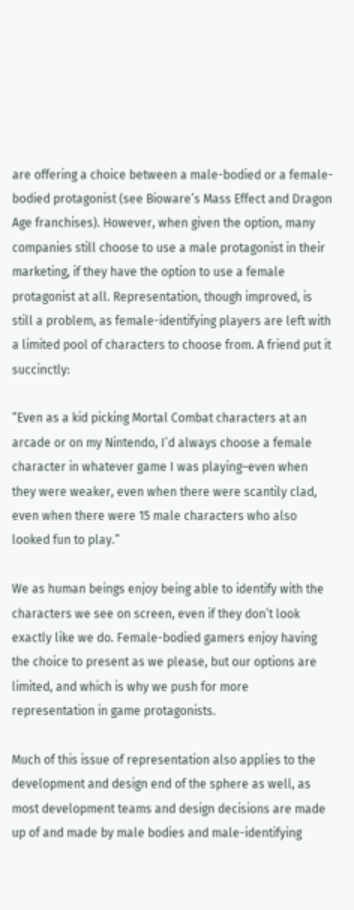are offering a choice between a male-bodied or a female-bodied protagonist (see Bioware’s Mass Effect and Dragon Age franchises). However, when given the option, many companies still choose to use a male protagonist in their marketing, if they have the option to use a female protagonist at all. Representation, though improved, is still a problem, as female-identifying players are left with a limited pool of characters to choose from. A friend put it succinctly:

“Even as a kid picking Mortal Combat characters at an arcade or on my Nintendo, I’d always choose a female character in whatever game I was playing–even when they were weaker, even when there were scantily clad, even when there were 15 male characters who also looked fun to play.”

We as human beings enjoy being able to identify with the characters we see on screen, even if they don’t look exactly like we do. Female-bodied gamers enjoy having the choice to present as we please, but our options are limited, and which is why we push for more representation in game protagonists.

Much of this issue of representation also applies to the development and design end of the sphere as well, as most development teams and design decisions are made up of and made by male bodies and male-identifying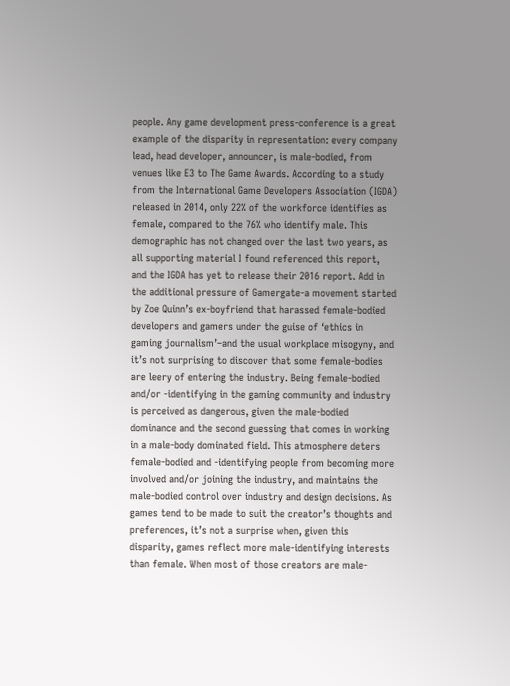people. Any game development press-conference is a great example of the disparity in representation: every company lead, head developer, announcer, is male-bodied, from venues like E3 to The Game Awards. According to a study from the International Game Developers Association (IGDA) released in 2014, only 22% of the workforce identifies as female, compared to the 76% who identify male. This demographic has not changed over the last two years, as all supporting material I found referenced this report, and the IGDA has yet to release their 2016 report. Add in the additional pressure of Gamergate-a movement started by Zoe Quinn’s ex-boyfriend that harassed female-bodied developers and gamers under the guise of ‘ethics in gaming journalism’–and the usual workplace misogyny, and it’s not surprising to discover that some female-bodies are leery of entering the industry. Being female-bodied and/or -identifying in the gaming community and industry is perceived as dangerous, given the male-bodied dominance and the second guessing that comes in working in a male-body dominated field. This atmosphere deters female-bodied and -identifying people from becoming more involved and/or joining the industry, and maintains the male-bodied control over industry and design decisions. As games tend to be made to suit the creator’s thoughts and preferences, it’s not a surprise when, given this disparity, games reflect more male-identifying interests than female. When most of those creators are male-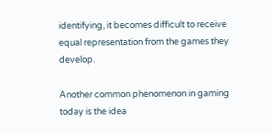identifying, it becomes difficult to receive equal representation from the games they develop.

Another common phenomenon in gaming today is the idea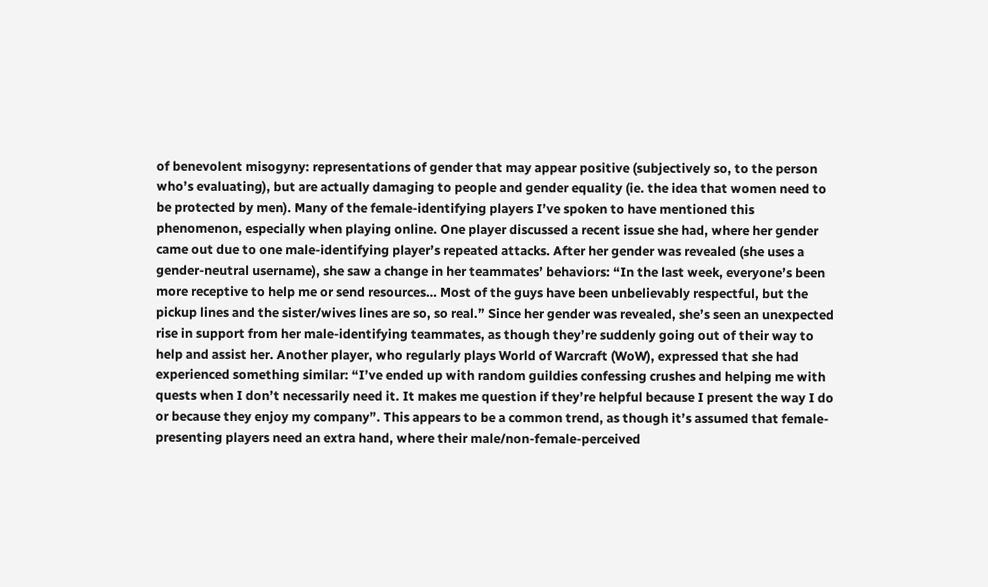of benevolent misogyny: representations of gender that may appear positive (subjectively so, to the person who’s evaluating), but are actually damaging to people and gender equality (ie. the idea that women need to be protected by men). Many of the female-identifying players I’ve spoken to have mentioned this phenomenon, especially when playing online. One player discussed a recent issue she had, where her gender came out due to one male-identifying player’s repeated attacks. After her gender was revealed (she uses a gender-neutral username), she saw a change in her teammates’ behaviors: “In the last week, everyone’s been more receptive to help me or send resources… Most of the guys have been unbelievably respectful, but the pickup lines and the sister/wives lines are so, so real.” Since her gender was revealed, she’s seen an unexpected rise in support from her male-identifying teammates, as though they’re suddenly going out of their way to help and assist her. Another player, who regularly plays World of Warcraft (WoW), expressed that she had experienced something similar: “I’ve ended up with random guildies confessing crushes and helping me with quests when I don’t necessarily need it. It makes me question if they’re helpful because I present the way I do or because they enjoy my company”. This appears to be a common trend, as though it’s assumed that female-presenting players need an extra hand, where their male/non-female-perceived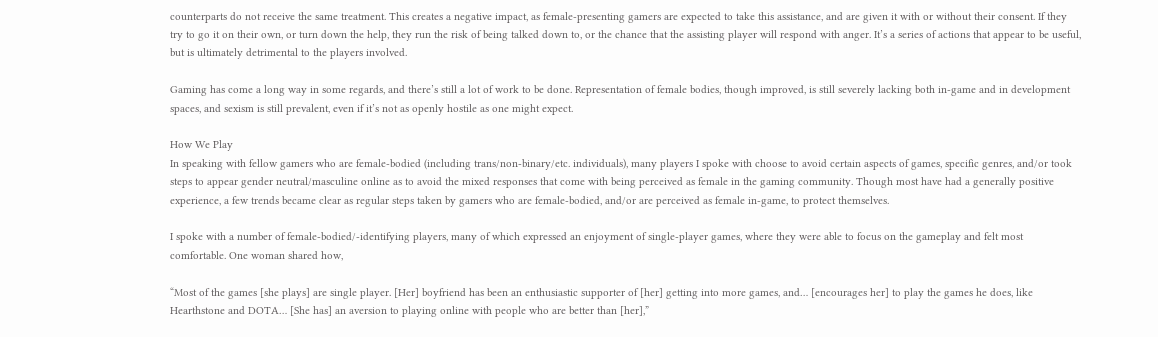counterparts do not receive the same treatment. This creates a negative impact, as female-presenting gamers are expected to take this assistance, and are given it with or without their consent. If they try to go it on their own, or turn down the help, they run the risk of being talked down to, or the chance that the assisting player will respond with anger. It’s a series of actions that appear to be useful, but is ultimately detrimental to the players involved.

Gaming has come a long way in some regards, and there’s still a lot of work to be done. Representation of female bodies, though improved, is still severely lacking both in-game and in development spaces, and sexism is still prevalent, even if it’s not as openly hostile as one might expect.

How We Play
In speaking with fellow gamers who are female-bodied (including trans/non-binary/etc. individuals), many players I spoke with choose to avoid certain aspects of games, specific genres, and/or took steps to appear gender neutral/masculine online as to avoid the mixed responses that come with being perceived as female in the gaming community. Though most have had a generally positive experience, a few trends became clear as regular steps taken by gamers who are female-bodied, and/or are perceived as female in-game, to protect themselves.

I spoke with a number of female-bodied/-identifying players, many of which expressed an enjoyment of single-player games, where they were able to focus on the gameplay and felt most comfortable. One woman shared how,

“Most of the games [she plays] are single player. [Her] boyfriend has been an enthusiastic supporter of [her] getting into more games, and… [encourages her] to play the games he does, like Hearthstone and DOTA… [She has] an aversion to playing online with people who are better than [her],”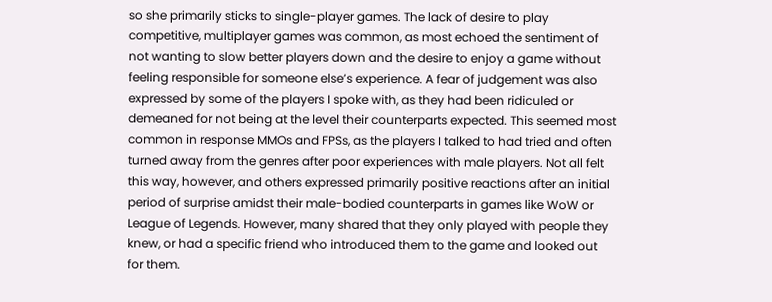so she primarily sticks to single-player games. The lack of desire to play competitive, multiplayer games was common, as most echoed the sentiment of not wanting to slow better players down and the desire to enjoy a game without feeling responsible for someone else’s experience. A fear of judgement was also expressed by some of the players I spoke with, as they had been ridiculed or demeaned for not being at the level their counterparts expected. This seemed most common in response MMOs and FPSs, as the players I talked to had tried and often turned away from the genres after poor experiences with male players. Not all felt this way, however, and others expressed primarily positive reactions after an initial period of surprise amidst their male-bodied counterparts in games like WoW or League of Legends. However, many shared that they only played with people they knew, or had a specific friend who introduced them to the game and looked out for them.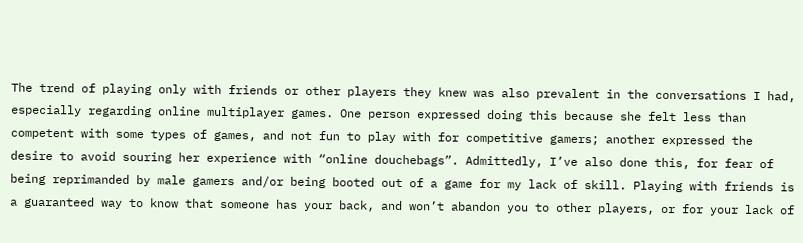The trend of playing only with friends or other players they knew was also prevalent in the conversations I had, especially regarding online multiplayer games. One person expressed doing this because she felt less than competent with some types of games, and not fun to play with for competitive gamers; another expressed the desire to avoid souring her experience with “online douchebags”. Admittedly, I’ve also done this, for fear of being reprimanded by male gamers and/or being booted out of a game for my lack of skill. Playing with friends is a guaranteed way to know that someone has your back, and won’t abandon you to other players, or for your lack of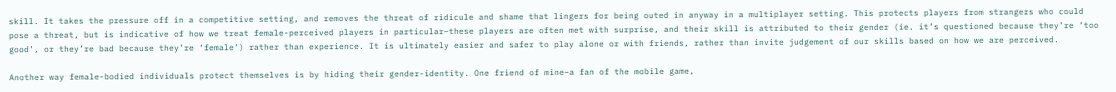skill. It takes the pressure off in a competitive setting, and removes the threat of ridicule and shame that lingers for being outed in anyway in a multiplayer setting. This protects players from strangers who could pose a threat, but is indicative of how we treat female-perceived players in particular–these players are often met with surprise, and their skill is attributed to their gender (ie. it’s questioned because they’re ‘too good’, or they’re bad because they’re ‘female’) rather than experience. It is ultimately easier and safer to play alone or with friends, rather than invite judgement of our skills based on how we are perceived.

Another way female-bodied individuals protect themselves is by hiding their gender-identity. One friend of mine–a fan of the mobile game,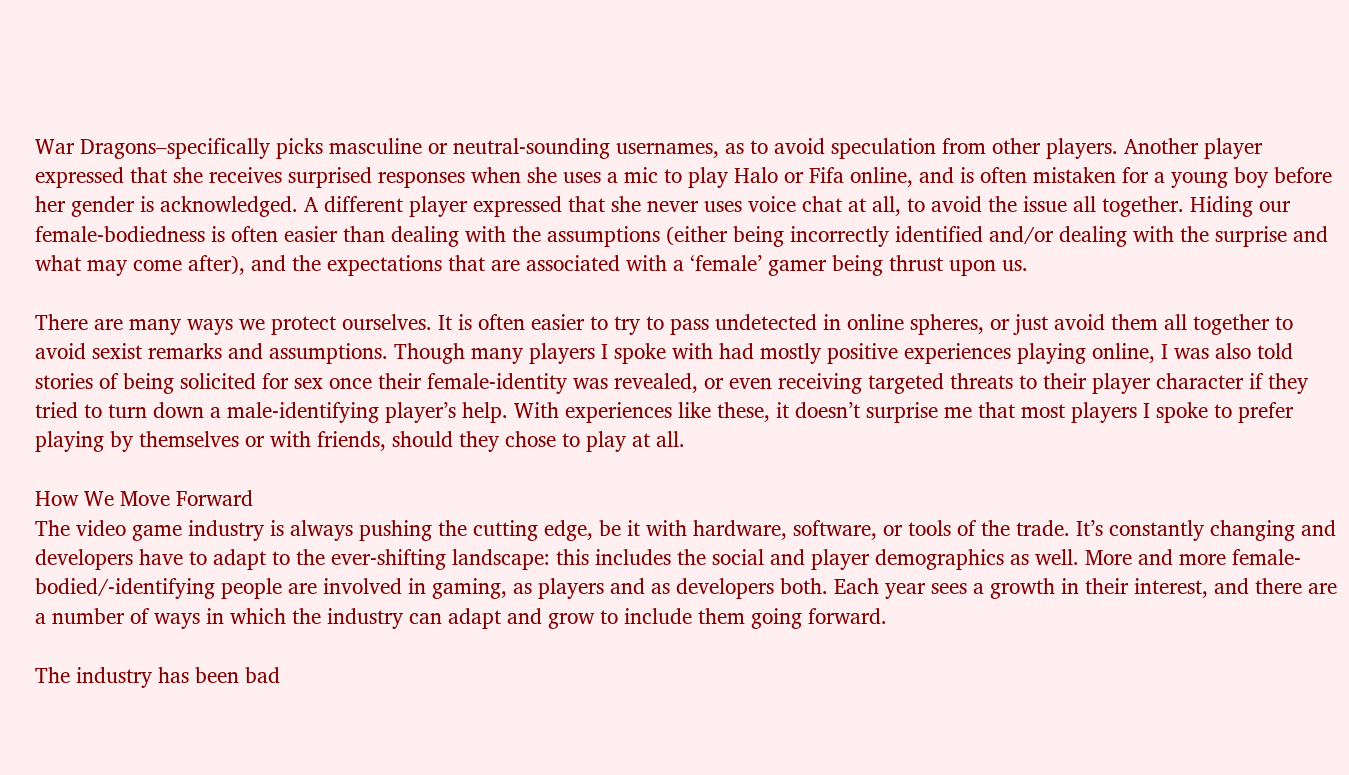War Dragons–specifically picks masculine or neutral-sounding usernames, as to avoid speculation from other players. Another player expressed that she receives surprised responses when she uses a mic to play Halo or Fifa online, and is often mistaken for a young boy before her gender is acknowledged. A different player expressed that she never uses voice chat at all, to avoid the issue all together. Hiding our female-bodiedness is often easier than dealing with the assumptions (either being incorrectly identified and/or dealing with the surprise and what may come after), and the expectations that are associated with a ‘female’ gamer being thrust upon us.

There are many ways we protect ourselves. It is often easier to try to pass undetected in online spheres, or just avoid them all together to avoid sexist remarks and assumptions. Though many players I spoke with had mostly positive experiences playing online, I was also told stories of being solicited for sex once their female-identity was revealed, or even receiving targeted threats to their player character if they tried to turn down a male-identifying player’s help. With experiences like these, it doesn’t surprise me that most players I spoke to prefer playing by themselves or with friends, should they chose to play at all.

How We Move Forward
The video game industry is always pushing the cutting edge, be it with hardware, software, or tools of the trade. It’s constantly changing and developers have to adapt to the ever-shifting landscape: this includes the social and player demographics as well. More and more female-bodied/-identifying people are involved in gaming, as players and as developers both. Each year sees a growth in their interest, and there are a number of ways in which the industry can adapt and grow to include them going forward.

The industry has been bad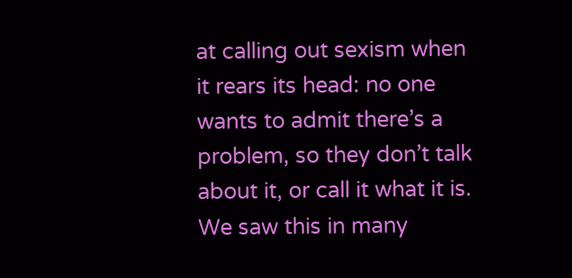at calling out sexism when it rears its head: no one wants to admit there’s a problem, so they don’t talk about it, or call it what it is. We saw this in many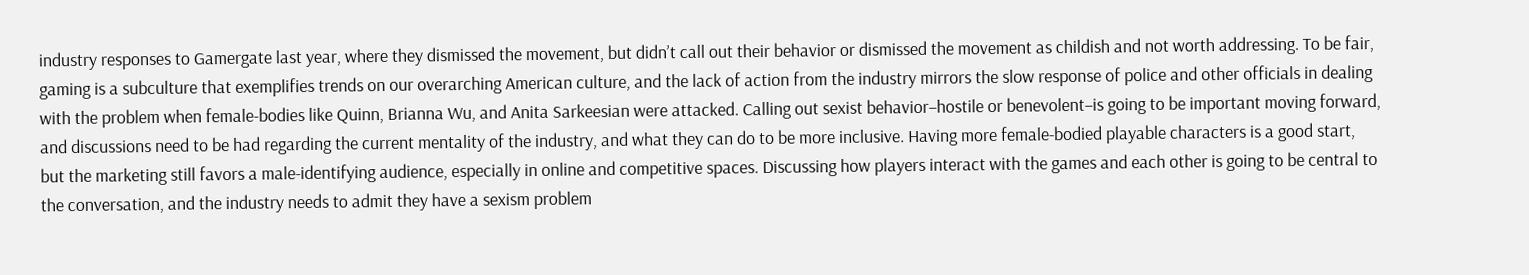industry responses to Gamergate last year, where they dismissed the movement, but didn’t call out their behavior or dismissed the movement as childish and not worth addressing. To be fair, gaming is a subculture that exemplifies trends on our overarching American culture, and the lack of action from the industry mirrors the slow response of police and other officials in dealing with the problem when female-bodies like Quinn, Brianna Wu, and Anita Sarkeesian were attacked. Calling out sexist behavior–hostile or benevolent–is going to be important moving forward, and discussions need to be had regarding the current mentality of the industry, and what they can do to be more inclusive. Having more female-bodied playable characters is a good start, but the marketing still favors a male-identifying audience, especially in online and competitive spaces. Discussing how players interact with the games and each other is going to be central to the conversation, and the industry needs to admit they have a sexism problem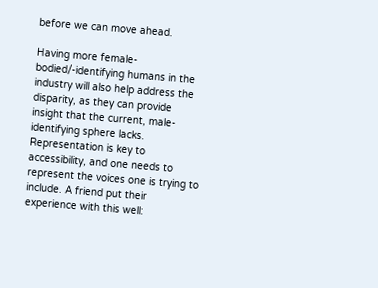before we can move ahead.

Having more female-bodied/-identifying humans in the industry will also help address the disparity, as they can provide insight that the current, male-identifying sphere lacks. Representation is key to accessibility, and one needs to represent the voices one is trying to include. A friend put their experience with this well: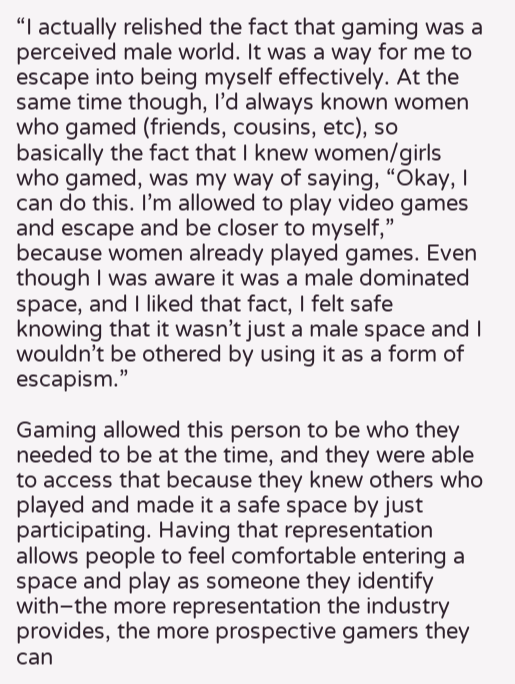“I actually relished the fact that gaming was a perceived male world. It was a way for me to escape into being myself effectively. At the same time though, I’d always known women who gamed (friends, cousins, etc), so basically the fact that I knew women/girls who gamed, was my way of saying, “Okay, I can do this. I’m allowed to play video games and escape and be closer to myself,” because women already played games. Even though I was aware it was a male dominated space, and I liked that fact, I felt safe knowing that it wasn’t just a male space and I wouldn’t be othered by using it as a form of escapism.”

Gaming allowed this person to be who they needed to be at the time, and they were able to access that because they knew others who played and made it a safe space by just participating. Having that representation allows people to feel comfortable entering a space and play as someone they identify with–the more representation the industry provides, the more prospective gamers they can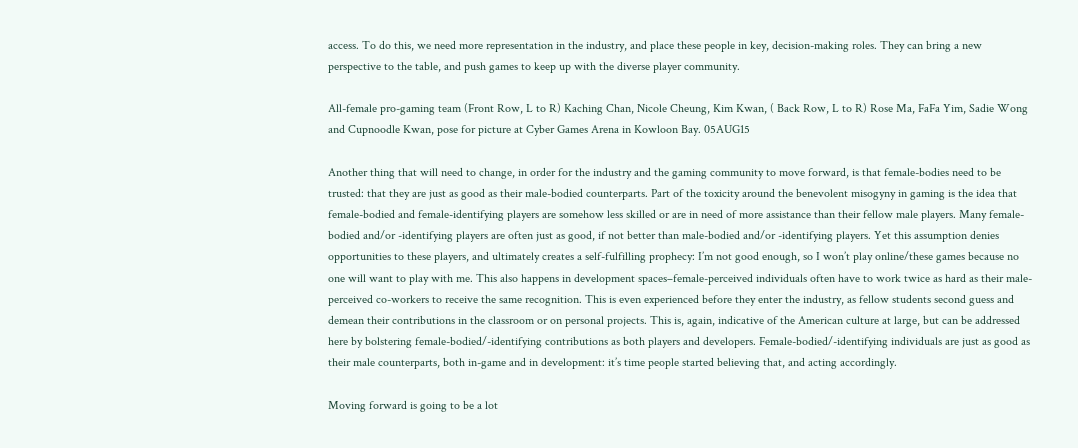access. To do this, we need more representation in the industry, and place these people in key, decision-making roles. They can bring a new perspective to the table, and push games to keep up with the diverse player community.

All-female pro-gaming team (Front Row, L to R) Kaching Chan, Nicole Cheung, Kim Kwan, ( Back Row, L to R) Rose Ma, FaFa Yim, Sadie Wong and Cupnoodle Kwan, pose for picture at Cyber Games Arena in Kowloon Bay. 05AUG15

Another thing that will need to change, in order for the industry and the gaming community to move forward, is that female-bodies need to be trusted: that they are just as good as their male-bodied counterparts. Part of the toxicity around the benevolent misogyny in gaming is the idea that female-bodied and female-identifying players are somehow less skilled or are in need of more assistance than their fellow male players. Many female-bodied and/or -identifying players are often just as good, if not better than male-bodied and/or -identifying players. Yet this assumption denies opportunities to these players, and ultimately creates a self-fulfilling prophecy: I’m not good enough, so I won’t play online/these games because no one will want to play with me. This also happens in development spaces–female-perceived individuals often have to work twice as hard as their male-perceived co-workers to receive the same recognition. This is even experienced before they enter the industry, as fellow students second guess and demean their contributions in the classroom or on personal projects. This is, again, indicative of the American culture at large, but can be addressed here by bolstering female-bodied/-identifying contributions as both players and developers. Female-bodied/-identifying individuals are just as good as their male counterparts, both in-game and in development: it’s time people started believing that, and acting accordingly.

Moving forward is going to be a lot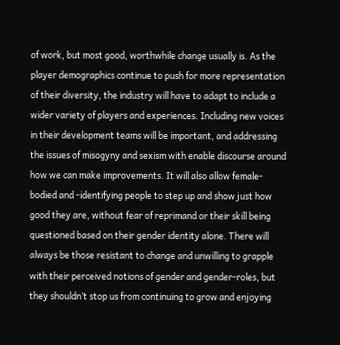of work, but most good, worthwhile change usually is. As the player demographics continue to push for more representation of their diversity, the industry will have to adapt to include a wider variety of players and experiences. Including new voices in their development teams will be important, and addressing the issues of misogyny and sexism with enable discourse around how we can make improvements. It will also allow female-bodied and -identifying people to step up and show just how good they are, without fear of reprimand or their skill being questioned based on their gender identity alone. There will always be those resistant to change and unwilling to grapple with their perceived notions of gender and gender-roles, but they shouldn’t stop us from continuing to grow and enjoying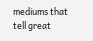mediums that tell great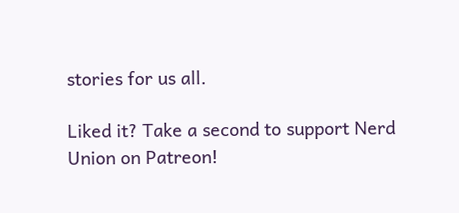stories for us all.

Liked it? Take a second to support Nerd Union on Patreon!